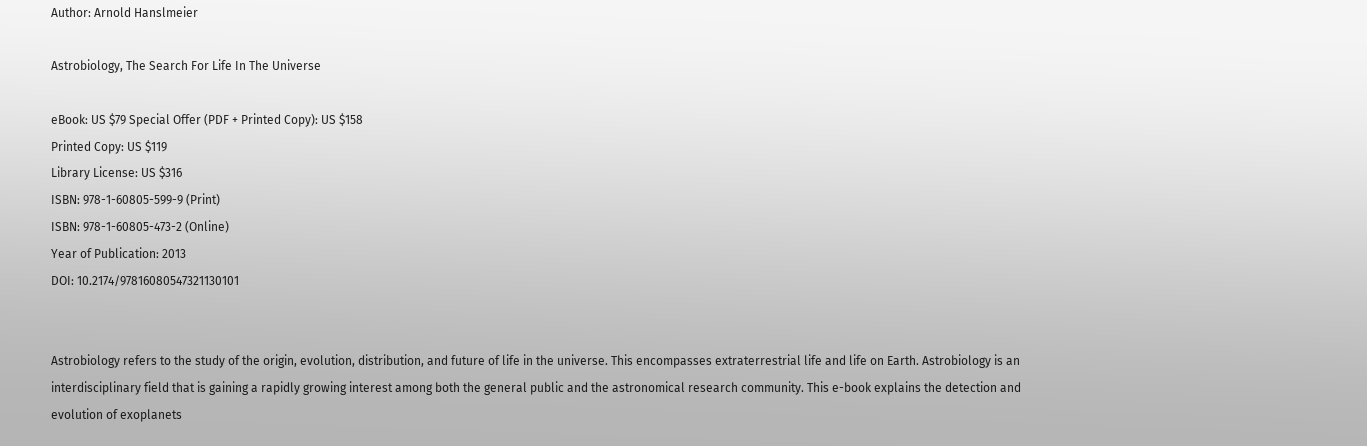Author: Arnold Hanslmeier

Astrobiology, The Search For Life In The Universe

eBook: US $79 Special Offer (PDF + Printed Copy): US $158
Printed Copy: US $119
Library License: US $316
ISBN: 978-1-60805-599-9 (Print)
ISBN: 978-1-60805-473-2 (Online)
Year of Publication: 2013
DOI: 10.2174/97816080547321130101


Astrobiology refers to the study of the origin, evolution, distribution, and future of life in the universe. This encompasses extraterrestrial life and life on Earth. Astrobiology is an interdisciplinary field that is gaining a rapidly growing interest among both the general public and the astronomical research community. This e-book explains the detection and evolution of exoplanets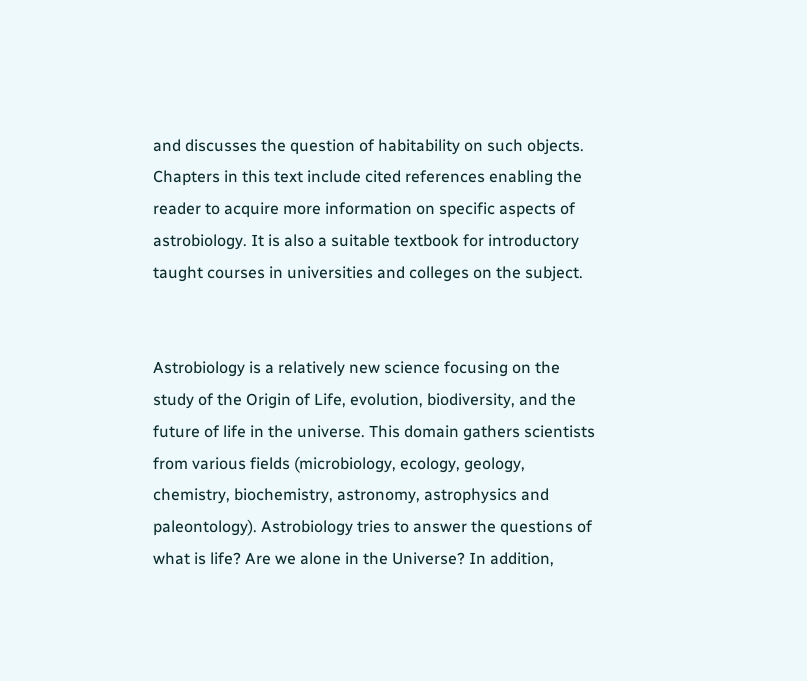and discusses the question of habitability on such objects. Chapters in this text include cited references enabling the reader to acquire more information on specific aspects of astrobiology. It is also a suitable textbook for introductory taught courses in universities and colleges on the subject.


Astrobiology is a relatively new science focusing on the study of the Origin of Life, evolution, biodiversity, and the future of life in the universe. This domain gathers scientists from various fields (microbiology, ecology, geology, chemistry, biochemistry, astronomy, astrophysics and paleontology). Astrobiology tries to answer the questions of what is life? Are we alone in the Universe? In addition,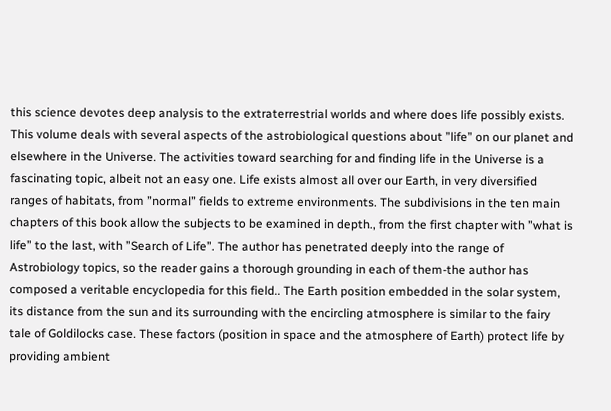this science devotes deep analysis to the extraterrestrial worlds and where does life possibly exists. This volume deals with several aspects of the astrobiological questions about ”life” on our planet and elsewhere in the Universe. The activities toward searching for and finding life in the Universe is a fascinating topic, albeit not an easy one. Life exists almost all over our Earth, in very diversified ranges of habitats, from ”normal” fields to extreme environments. The subdivisions in the ten main chapters of this book allow the subjects to be examined in depth., from the first chapter with ”what is life” to the last, with ”Search of Life”. The author has penetrated deeply into the range of Astrobiology topics, so the reader gains a thorough grounding in each of them-the author has composed a veritable encyclopedia for this field.. The Earth position embedded in the solar system, its distance from the sun and its surrounding with the encircling atmosphere is similar to the fairy tale of Goldilocks case. These factors (position in space and the atmosphere of Earth) protect life by providing ambient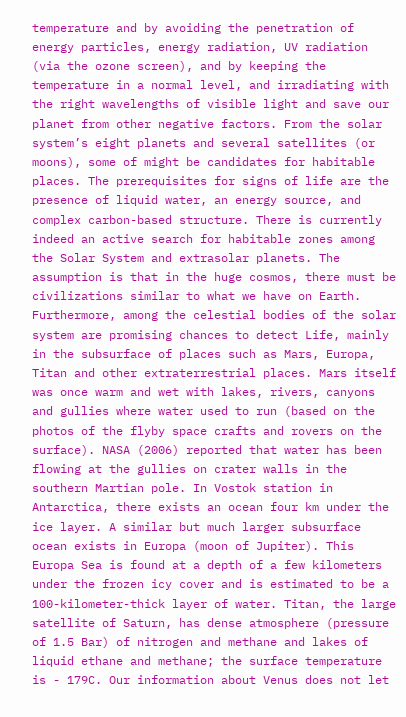temperature and by avoiding the penetration of energy particles, energy radiation, UV radiation (via the ozone screen), and by keeping the temperature in a normal level, and irradiating with the right wavelengths of visible light and save our planet from other negative factors. From the solar system’s eight planets and several satellites (or moons), some of might be candidates for habitable places. The prerequisites for signs of life are the presence of liquid water, an energy source, and complex carbon-based structure. There is currently indeed an active search for habitable zones among the Solar System and extrasolar planets. The assumption is that in the huge cosmos, there must be civilizations similar to what we have on Earth. Furthermore, among the celestial bodies of the solar system are promising chances to detect Life, mainly in the subsurface of places such as Mars, Europa, Titan and other extraterrestrial places. Mars itself was once warm and wet with lakes, rivers, canyons and gullies where water used to run (based on the photos of the flyby space crafts and rovers on the surface). NASA (2006) reported that water has been flowing at the gullies on crater walls in the southern Martian pole. In Vostok station in Antarctica, there exists an ocean four km under the ice layer. A similar but much larger subsurface ocean exists in Europa (moon of Jupiter). This Europa Sea is found at a depth of a few kilometers under the frozen icy cover and is estimated to be a 100-kilometer-thick layer of water. Titan, the large satellite of Saturn, has dense atmosphere (pressure of 1.5 Bar) of nitrogen and methane and lakes of liquid ethane and methane; the surface temperature is - 179C. Our information about Venus does not let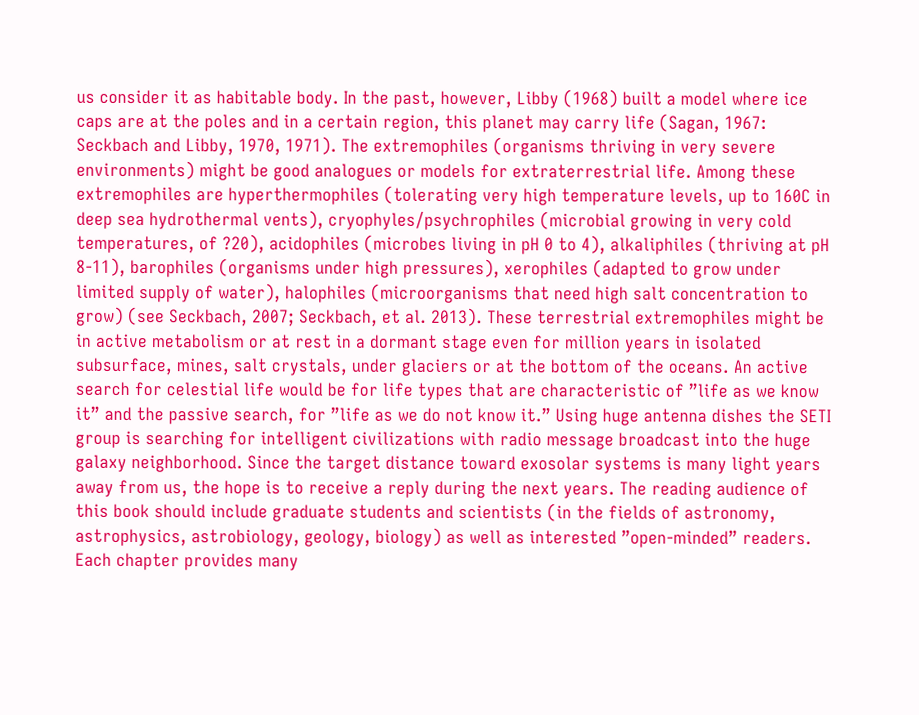us consider it as habitable body. In the past, however, Libby (1968) built a model where ice caps are at the poles and in a certain region, this planet may carry life (Sagan, 1967: Seckbach and Libby, 1970, 1971). The extremophiles (organisms thriving in very severe environments) might be good analogues or models for extraterrestrial life. Among these extremophiles are hyperthermophiles (tolerating very high temperature levels, up to 160C in deep sea hydrothermal vents), cryophyles/psychrophiles (microbial growing in very cold temperatures, of ?20), acidophiles (microbes living in pH 0 to 4), alkaliphiles (thriving at pH 8-11), barophiles (organisms under high pressures), xerophiles (adapted to grow under limited supply of water), halophiles (microorganisms that need high salt concentration to grow) (see Seckbach, 2007; Seckbach, et al. 2013). These terrestrial extremophiles might be in active metabolism or at rest in a dormant stage even for million years in isolated subsurface, mines, salt crystals, under glaciers or at the bottom of the oceans. An active search for celestial life would be for life types that are characteristic of ”life as we know it” and the passive search, for ”life as we do not know it.” Using huge antenna dishes the SETI group is searching for intelligent civilizations with radio message broadcast into the huge galaxy neighborhood. Since the target distance toward exosolar systems is many light years away from us, the hope is to receive a reply during the next years. The reading audience of this book should include graduate students and scientists (in the fields of astronomy, astrophysics, astrobiology, geology, biology) as well as interested ”open-minded” readers. Each chapter provides many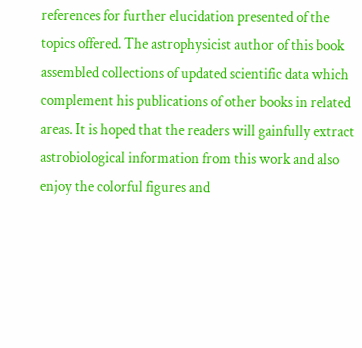references for further elucidation presented of the topics offered. The astrophysicist author of this book assembled collections of updated scientific data which complement his publications of other books in related areas. It is hoped that the readers will gainfully extract astrobiological information from this work and also enjoy the colorful figures and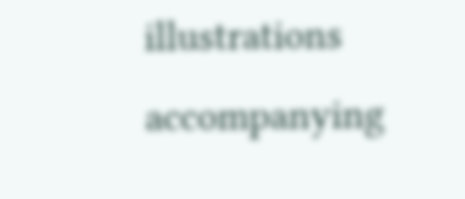illustrations accompanying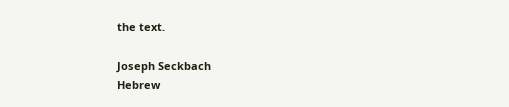the text.

Joseph Seckbach
Hebrew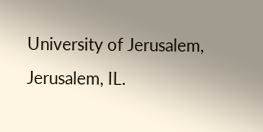University of Jerusalem, Jerusalem, IL.